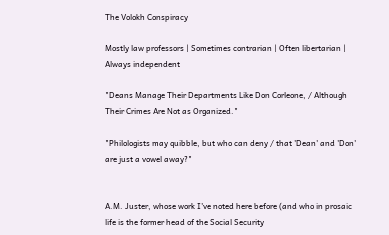The Volokh Conspiracy

Mostly law professors | Sometimes contrarian | Often libertarian | Always independent

"Deans Manage Their Departments Like Don Corleone, / Although Their Crimes Are Not as Organized."

"Philologists may quibble, but who can deny / that 'Dean' and 'Don' are just a vowel away?"


A.M. Juster, whose work I've noted here before (and who in prosaic life is the former head of the Social Security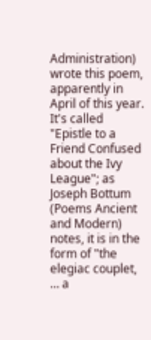Administration) wrote this poem, apparently in April of this year. It's called "Epistle to a Friend Confused about the Ivy League"; as Joseph Bottum (Poems Ancient and Modern) notes, it is in the form of "the elegiac couplet, … a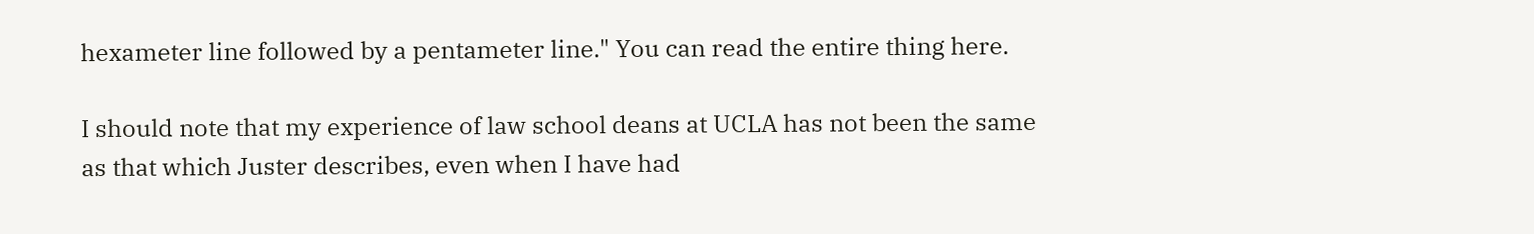hexameter line followed by a pentameter line." You can read the entire thing here.

I should note that my experience of law school deans at UCLA has not been the same as that which Juster describes, even when I have had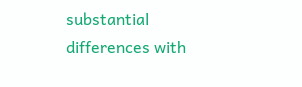substantial differences with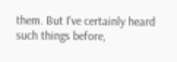them. But I've certainly heard such things before,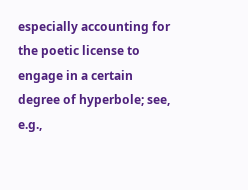especially accounting for the poetic license to engage in a certain degree of hyperbole; see, e.g.,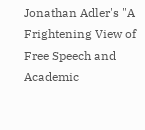Jonathan Adler's "A Frightening View of Free Speech and Academic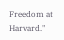Freedom at Harvard."